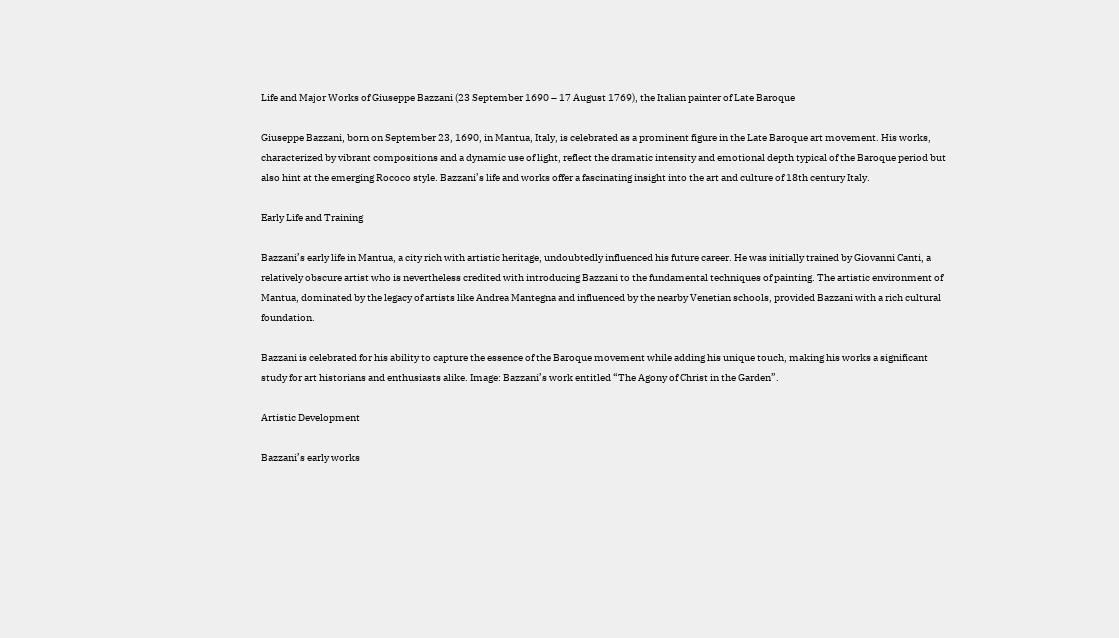Life and Major Works of Giuseppe Bazzani (23 September 1690 – 17 August 1769), the Italian painter of Late Baroque

Giuseppe Bazzani, born on September 23, 1690, in Mantua, Italy, is celebrated as a prominent figure in the Late Baroque art movement. His works, characterized by vibrant compositions and a dynamic use of light, reflect the dramatic intensity and emotional depth typical of the Baroque period but also hint at the emerging Rococo style. Bazzani’s life and works offer a fascinating insight into the art and culture of 18th century Italy.

Early Life and Training

Bazzani’s early life in Mantua, a city rich with artistic heritage, undoubtedly influenced his future career. He was initially trained by Giovanni Canti, a relatively obscure artist who is nevertheless credited with introducing Bazzani to the fundamental techniques of painting. The artistic environment of Mantua, dominated by the legacy of artists like Andrea Mantegna and influenced by the nearby Venetian schools, provided Bazzani with a rich cultural foundation.

Bazzani is celebrated for his ability to capture the essence of the Baroque movement while adding his unique touch, making his works a significant study for art historians and enthusiasts alike. Image: Bazzani’s work entitled “The Agony of Christ in the Garden”.

Artistic Development

Bazzani’s early works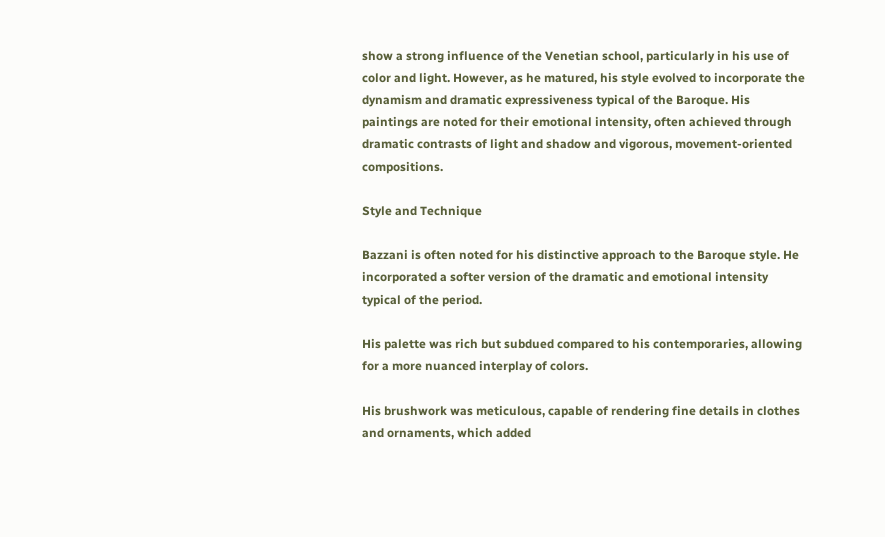show a strong influence of the Venetian school, particularly in his use of color and light. However, as he matured, his style evolved to incorporate the dynamism and dramatic expressiveness typical of the Baroque. His paintings are noted for their emotional intensity, often achieved through dramatic contrasts of light and shadow and vigorous, movement-oriented compositions.

Style and Technique

Bazzani is often noted for his distinctive approach to the Baroque style. He incorporated a softer version of the dramatic and emotional intensity typical of the period.

His palette was rich but subdued compared to his contemporaries, allowing for a more nuanced interplay of colors.

His brushwork was meticulous, capable of rendering fine details in clothes and ornaments, which added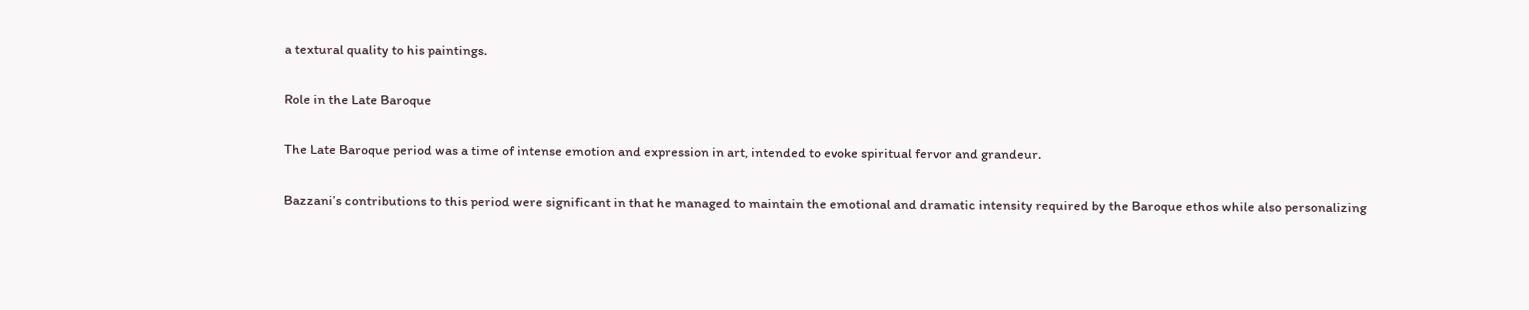a textural quality to his paintings.

Role in the Late Baroque

The Late Baroque period was a time of intense emotion and expression in art, intended to evoke spiritual fervor and grandeur.

Bazzani’s contributions to this period were significant in that he managed to maintain the emotional and dramatic intensity required by the Baroque ethos while also personalizing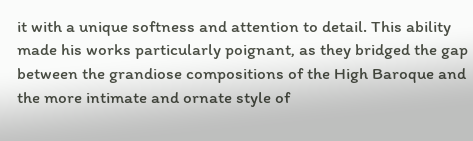it with a unique softness and attention to detail. This ability made his works particularly poignant, as they bridged the gap between the grandiose compositions of the High Baroque and the more intimate and ornate style of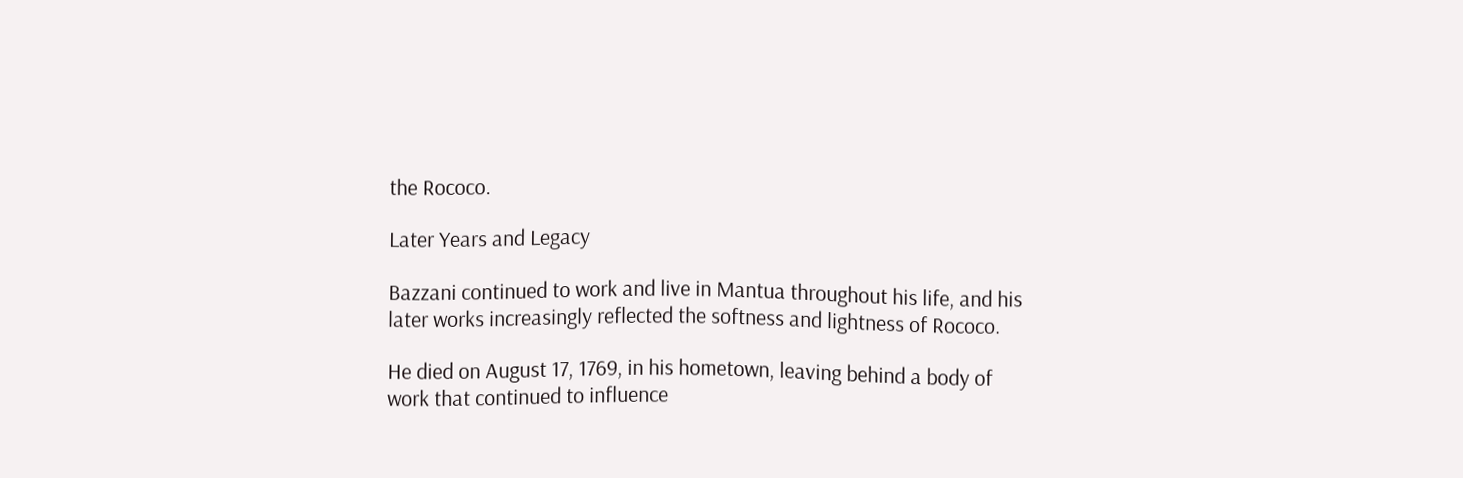the Rococo.

Later Years and Legacy

Bazzani continued to work and live in Mantua throughout his life, and his later works increasingly reflected the softness and lightness of Rococo.

He died on August 17, 1769, in his hometown, leaving behind a body of work that continued to influence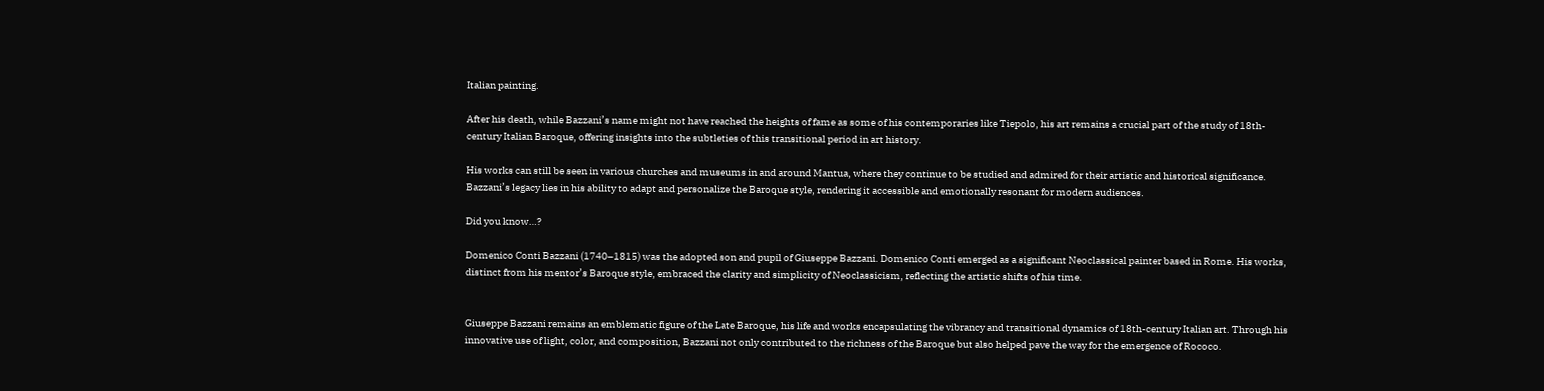Italian painting.

After his death, while Bazzani’s name might not have reached the heights of fame as some of his contemporaries like Tiepolo, his art remains a crucial part of the study of 18th-century Italian Baroque, offering insights into the subtleties of this transitional period in art history.

His works can still be seen in various churches and museums in and around Mantua, where they continue to be studied and admired for their artistic and historical significance. Bazzani’s legacy lies in his ability to adapt and personalize the Baroque style, rendering it accessible and emotionally resonant for modern audiences.

Did you know…?

Domenico Conti Bazzani (1740–1815) was the adopted son and pupil of Giuseppe Bazzani. Domenico Conti emerged as a significant Neoclassical painter based in Rome. His works, distinct from his mentor’s Baroque style, embraced the clarity and simplicity of Neoclassicism, reflecting the artistic shifts of his time.


Giuseppe Bazzani remains an emblematic figure of the Late Baroque, his life and works encapsulating the vibrancy and transitional dynamics of 18th-century Italian art. Through his innovative use of light, color, and composition, Bazzani not only contributed to the richness of the Baroque but also helped pave the way for the emergence of Rococo.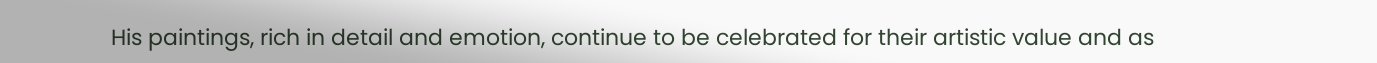His paintings, rich in detail and emotion, continue to be celebrated for their artistic value and as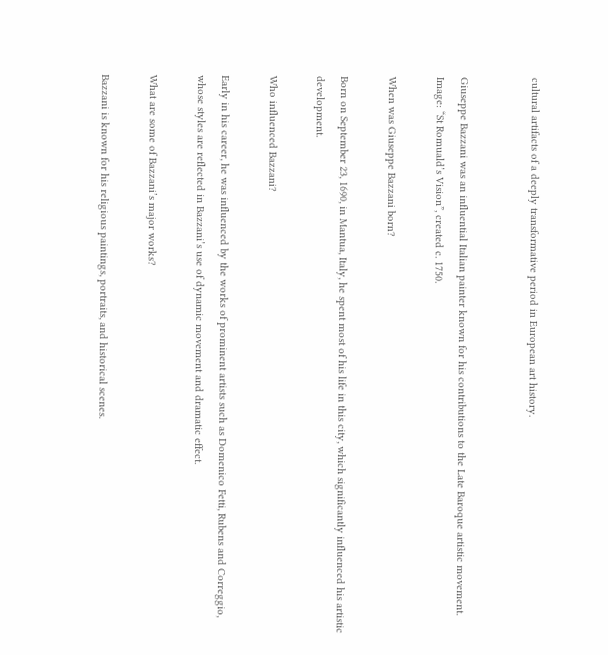cultural artifacts of a deeply transformative period in European art history.


Giuseppe Bazzani was an influential Italian painter known for his contributions to the Late Baroque artistic movement. Image: “St Romuald’s Vision”, created c. 1750.

When was Giuseppe Bazzani born?

Born on September 23, 1690, in Mantua, Italy, he spent most of his life in this city, which significantly influenced his artistic development.

Who influenced Bazzani?

Early in his career, he was influenced by the works of prominent artists such as Domenico Fetti, Rubens and Correggio, whose styles are reflected in Bazzani’s use of dynamic movement and dramatic effect.

What are some of Bazzani’s major works?

Bazzani is known for his religious paintings, portraits, and historical scenes.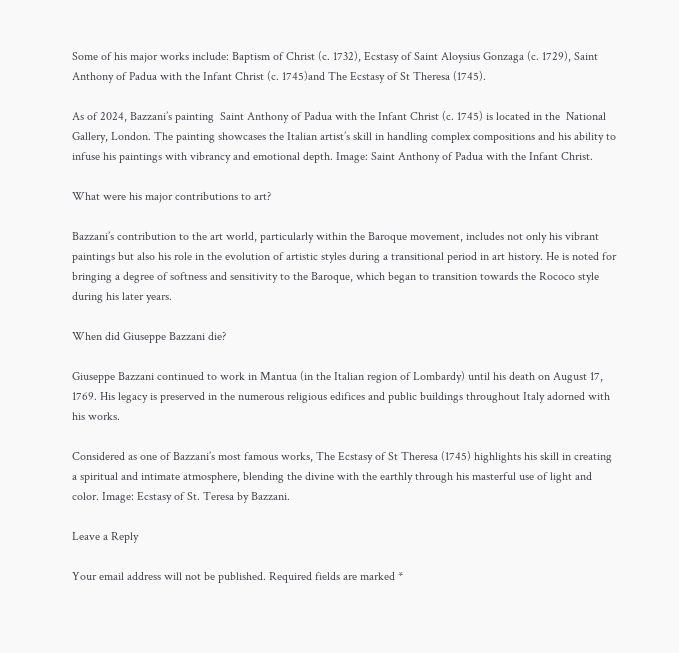Some of his major works include: Baptism of Christ (c. 1732), Ecstasy of Saint Aloysius Gonzaga (c. 1729), Saint Anthony of Padua with the Infant Christ (c. 1745)and The Ecstasy of St Theresa (1745).

As of 2024, Bazzani’s painting  Saint Anthony of Padua with the Infant Christ (c. 1745) is located in the  National Gallery, London. The painting showcases the Italian artist’s skill in handling complex compositions and his ability to infuse his paintings with vibrancy and emotional depth. Image: Saint Anthony of Padua with the Infant Christ.

What were his major contributions to art?

Bazzani’s contribution to the art world, particularly within the Baroque movement, includes not only his vibrant paintings but also his role in the evolution of artistic styles during a transitional period in art history. He is noted for bringing a degree of softness and sensitivity to the Baroque, which began to transition towards the Rococo style during his later years.

When did Giuseppe Bazzani die?

Giuseppe Bazzani continued to work in Mantua (in the Italian region of Lombardy) until his death on August 17, 1769. His legacy is preserved in the numerous religious edifices and public buildings throughout Italy adorned with his works.

Considered as one of Bazzani’s most famous works, The Ecstasy of St Theresa (1745) highlights his skill in creating a spiritual and intimate atmosphere, blending the divine with the earthly through his masterful use of light and color. Image: Ecstasy of St. Teresa by Bazzani.

Leave a Reply

Your email address will not be published. Required fields are marked *